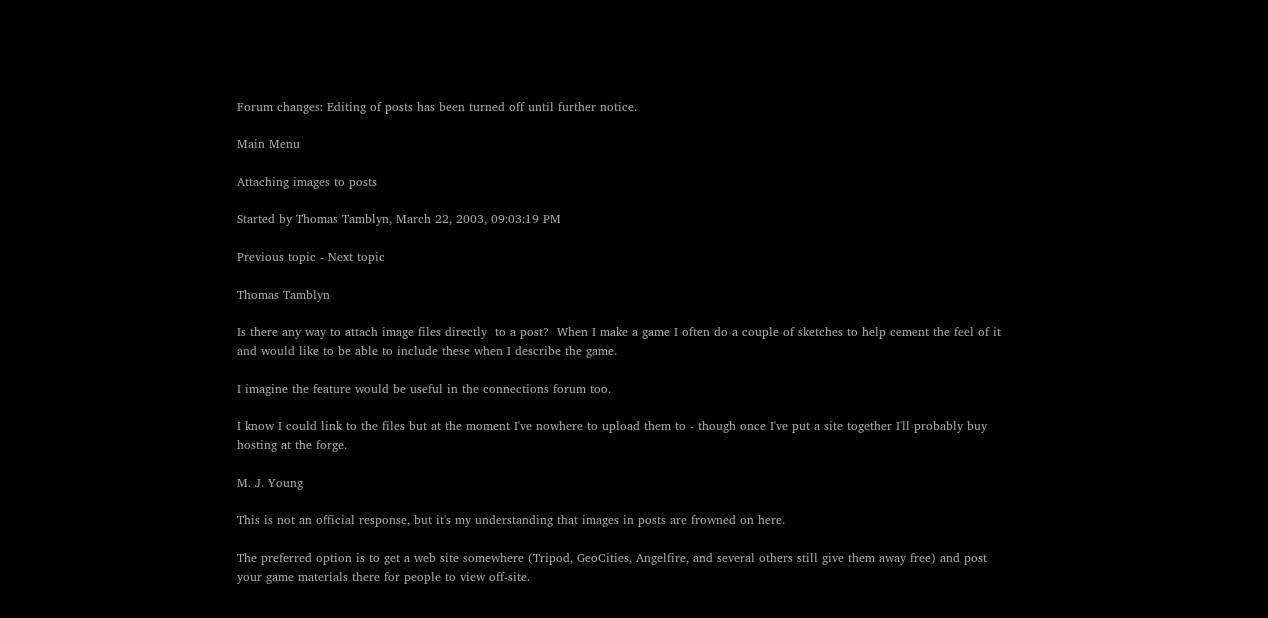Forum changes: Editing of posts has been turned off until further notice.

Main Menu

Attaching images to posts

Started by Thomas Tamblyn, March 22, 2003, 09:03:19 PM

Previous topic - Next topic

Thomas Tamblyn

Is there any way to attach image files directly  to a post?  When I make a game I often do a couple of sketches to help cement the feel of it and would like to be able to include these when I describe the game.

I imagine the feature would be useful in the connections forum too.

I know I could link to the files but at the moment I've nowhere to upload them to - though once I've put a site together I'll probably buy hosting at the forge.

M. J. Young

This is not an official response, but it's my understanding that images in posts are frowned on here.

The preferred option is to get a web site somewhere (Tripod, GeoCities, Angelfire, and several others still give them away free) and post your game materials there for people to view off-site.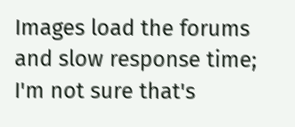Images load the forums and slow response time; I'm not sure that's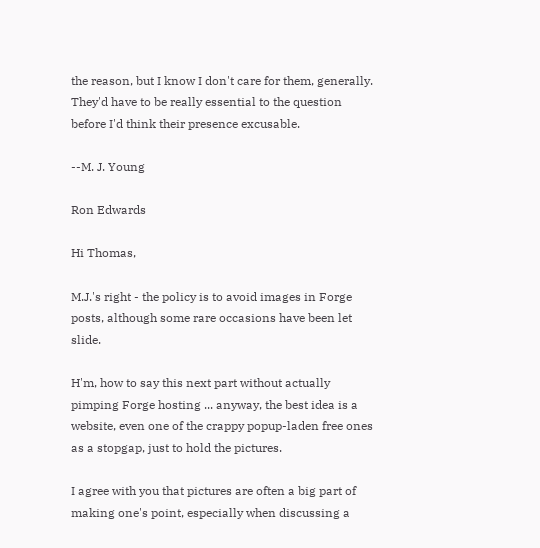the reason, but I know I don't care for them, generally. They'd have to be really essential to the question before I'd think their presence excusable.

--M. J. Young

Ron Edwards

Hi Thomas,

M.J.'s right - the policy is to avoid images in Forge posts, although some rare occasions have been let slide.

H'm, how to say this next part without actually pimping Forge hosting ... anyway, the best idea is a website, even one of the crappy popup-laden free ones as a stopgap, just to hold the pictures.

I agree with you that pictures are often a big part of making one's point, especially when discussing a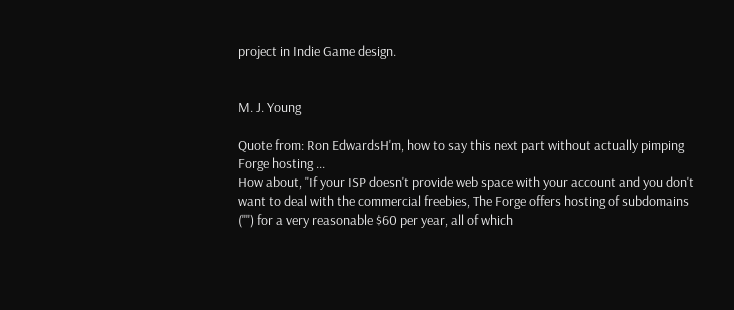project in Indie Game design.


M. J. Young

Quote from: Ron EdwardsH'm, how to say this next part without actually pimping Forge hosting ...
How about, "If your ISP doesn't provide web space with your account and you don't want to deal with the commercial freebies, The Forge offers hosting of subdomains ("") for a very reasonable $60 per year, all of which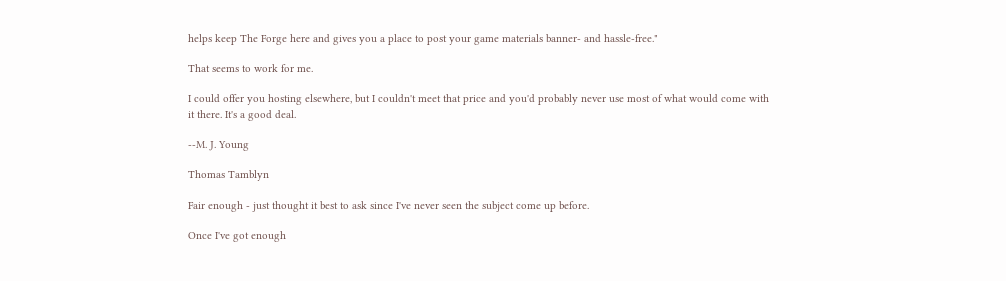helps keep The Forge here and gives you a place to post your game materials banner- and hassle-free."

That seems to work for me.

I could offer you hosting elsewhere, but I couldn't meet that price and you'd probably never use most of what would come with it there. It's a good deal.

--M. J. Young

Thomas Tamblyn

Fair enough - just thought it best to ask since I've never seen the subject come up before.

Once I've got enough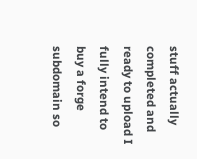stuff actually completed and ready to upload I fully intend to buy a forge subdomain so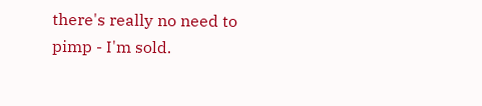there's really no need to pimp - I'm sold.